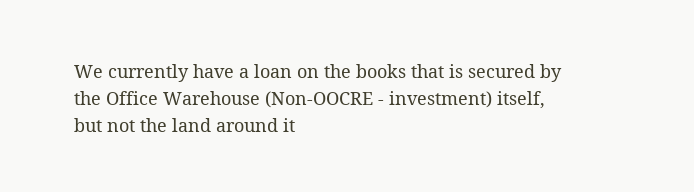We currently have a loan on the books that is secured by the Office Warehouse (Non-OOCRE - investment) itself, but not the land around it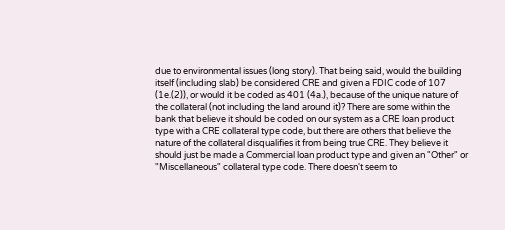due to environmental issues (long story). That being said, would the building itself (including slab) be considered CRE and given a FDIC code of 107 (1e.(2)), or would it be coded as 401 (4a.), because of the unique nature of the collateral (not including the land around it)? There are some within the bank that believe it should be coded on our system as a CRE loan product type with a CRE collateral type code, but there are others that believe the nature of the collateral disqualifies it from being true CRE. They believe it should just be made a Commercial loan product type and given an "Other" or "Miscellaneous" collateral type code. There doesn't seem to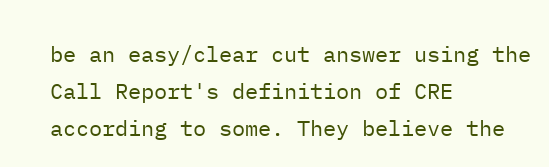be an easy/clear cut answer using the Call Report's definition of CRE according to some. They believe the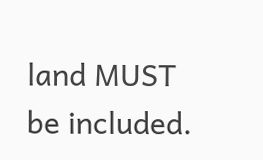land MUST be included.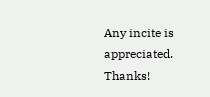Any incite is appreciated. Thanks!